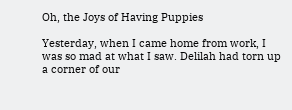Oh, the Joys of Having Puppies

Yesterday, when I came home from work, I was so mad at what I saw. Delilah had torn up a corner of our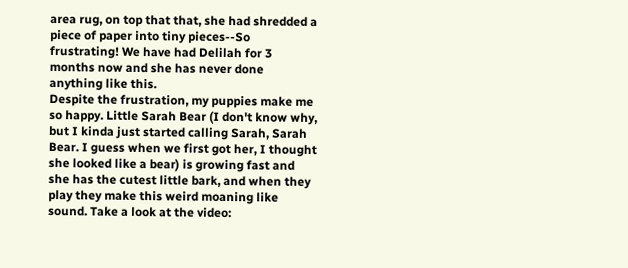area rug, on top that that, she had shredded a piece of paper into tiny pieces--So frustrating! We have had Delilah for 3 months now and she has never done anything like this.
Despite the frustration, my puppies make me so happy. Little Sarah Bear (I don't know why, but I kinda just started calling Sarah, Sarah Bear. I guess when we first got her, I thought she looked like a bear) is growing fast and she has the cutest little bark, and when they play they make this weird moaning like sound. Take a look at the video: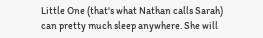Little One (that's what Nathan calls Sarah) can pretty much sleep anywhere. She will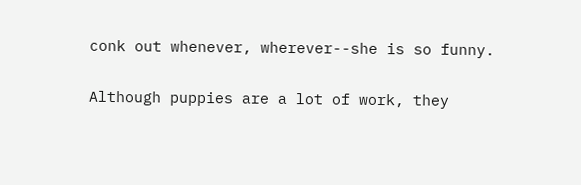conk out whenever, wherever--she is so funny.

Although puppies are a lot of work, they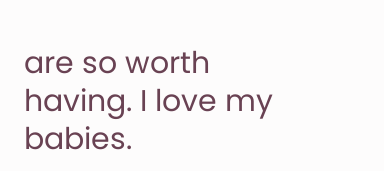are so worth having. I love my babies.